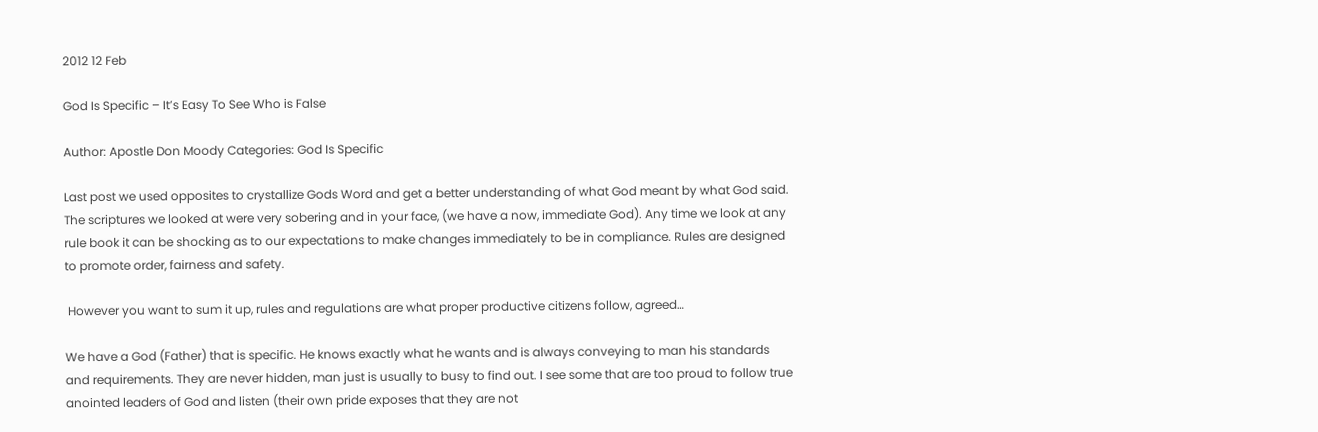2012 12 Feb

God Is Specific – It’s Easy To See Who is False

Author: Apostle Don Moody Categories: God Is Specific

Last post we used opposites to crystallize Gods Word and get a better understanding of what God meant by what God said. The scriptures we looked at were very sobering and in your face, (we have a now, immediate God). Any time we look at any rule book it can be shocking as to our expectations to make changes immediately to be in compliance. Rules are designed to promote order, fairness and safety.

 However you want to sum it up, rules and regulations are what proper productive citizens follow, agreed…

We have a God (Father) that is specific. He knows exactly what he wants and is always conveying to man his standards and requirements. They are never hidden, man just is usually to busy to find out. I see some that are too proud to follow true anointed leaders of God and listen (their own pride exposes that they are not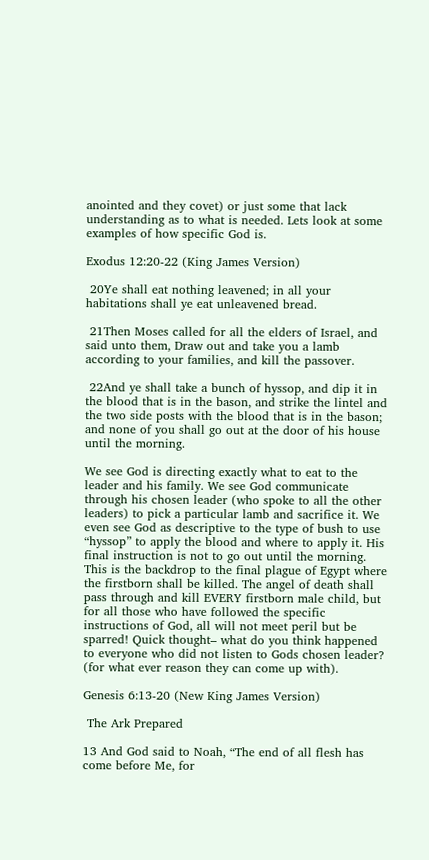anointed and they covet) or just some that lack understanding as to what is needed. Lets look at some examples of how specific God is.

Exodus 12:20-22 (King James Version)

 20Ye shall eat nothing leavened; in all your habitations shall ye eat unleavened bread.

 21Then Moses called for all the elders of Israel, and said unto them, Draw out and take you a lamb according to your families, and kill the passover.

 22And ye shall take a bunch of hyssop, and dip it in the blood that is in the bason, and strike the lintel and the two side posts with the blood that is in the bason; and none of you shall go out at the door of his house until the morning.

We see God is directing exactly what to eat to the leader and his family. We see God communicate through his chosen leader (who spoke to all the other leaders) to pick a particular lamb and sacrifice it. We even see God as descriptive to the type of bush to use “hyssop” to apply the blood and where to apply it. His final instruction is not to go out until the morning. This is the backdrop to the final plague of Egypt where the firstborn shall be killed. The angel of death shall pass through and kill EVERY firstborn male child, but for all those who have followed the specific instructions of God, all will not meet peril but be sparred! Quick thought– what do you think happened to everyone who did not listen to Gods chosen leader? (for what ever reason they can come up with).

Genesis 6:13-20 (New King James Version)

 The Ark Prepared

13 And God said to Noah, “The end of all flesh has come before Me, for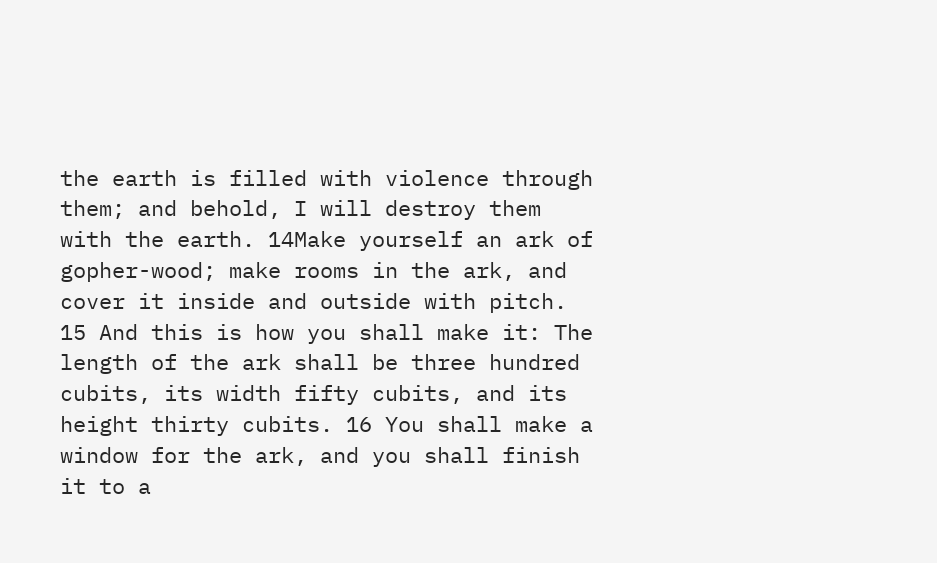the earth is filled with violence through them; and behold, I will destroy them with the earth. 14Make yourself an ark of gopher-wood; make rooms in the ark, and cover it inside and outside with pitch. 15 And this is how you shall make it: The length of the ark shall be three hundred cubits, its width fifty cubits, and its height thirty cubits. 16 You shall make a window for the ark, and you shall finish it to a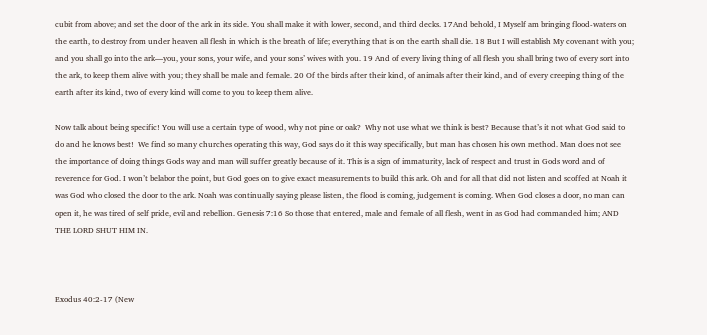cubit from above; and set the door of the ark in its side. You shall make it with lower, second, and third decks. 17And behold, I Myself am bringing flood-waters on the earth, to destroy from under heaven all flesh in which is the breath of life; everything that is on the earth shall die. 18 But I will establish My covenant with you; and you shall go into the ark—you, your sons, your wife, and your sons’ wives with you. 19 And of every living thing of all flesh you shall bring two of every sort into the ark, to keep them alive with you; they shall be male and female. 20 Of the birds after their kind, of animals after their kind, and of every creeping thing of the earth after its kind, two of every kind will come to you to keep them alive.

Now talk about being specific! You will use a certain type of wood, why not pine or oak?  Why not use what we think is best? Because that’s it not what God said to do and he knows best!  We find so many churches operating this way, God says do it this way specifically, but man has chosen his own method. Man does not see the importance of doing things Gods way and man will suffer greatly because of it. This is a sign of immaturity, lack of respect and trust in Gods word and of reverence for God. I won’t belabor the point, but God goes on to give exact measurements to build this ark. Oh and for all that did not listen and scoffed at Noah it was God who closed the door to the ark. Noah was continually saying please listen, the flood is coming, judgement is coming. When God closes a door, no man can open it, he was tired of self pride, evil and rebellion. Genesis 7:16 So those that entered, male and female of all flesh, went in as God had commanded him; AND THE LORD SHUT HIM IN.



Exodus 40:2-17 (New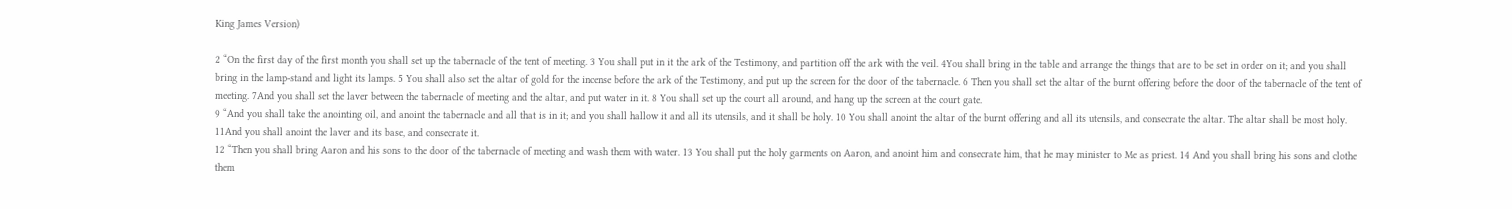King James Version)

2 “On the first day of the first month you shall set up the tabernacle of the tent of meeting. 3 You shall put in it the ark of the Testimony, and partition off the ark with the veil. 4You shall bring in the table and arrange the things that are to be set in order on it; and you shall bring in the lamp-stand and light its lamps. 5 You shall also set the altar of gold for the incense before the ark of the Testimony, and put up the screen for the door of the tabernacle. 6 Then you shall set the altar of the burnt offering before the door of the tabernacle of the tent of meeting. 7And you shall set the laver between the tabernacle of meeting and the altar, and put water in it. 8 You shall set up the court all around, and hang up the screen at the court gate.
9 “And you shall take the anointing oil, and anoint the tabernacle and all that is in it; and you shall hallow it and all its utensils, and it shall be holy. 10 You shall anoint the altar of the burnt offering and all its utensils, and consecrate the altar. The altar shall be most holy. 11And you shall anoint the laver and its base, and consecrate it.
12 “Then you shall bring Aaron and his sons to the door of the tabernacle of meeting and wash them with water. 13 You shall put the holy garments on Aaron, and anoint him and consecrate him, that he may minister to Me as priest. 14 And you shall bring his sons and clothe them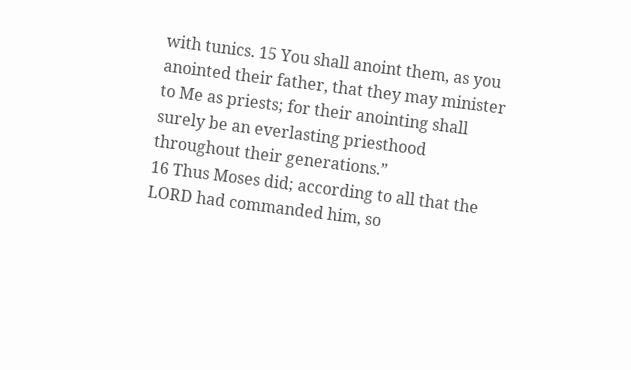with tunics. 15 You shall anoint them, as you anointed their father, that they may minister to Me as priests; for their anointing shall surely be an everlasting priesthood throughout their generations.”
16 Thus Moses did; according to all that the LORD had commanded him, so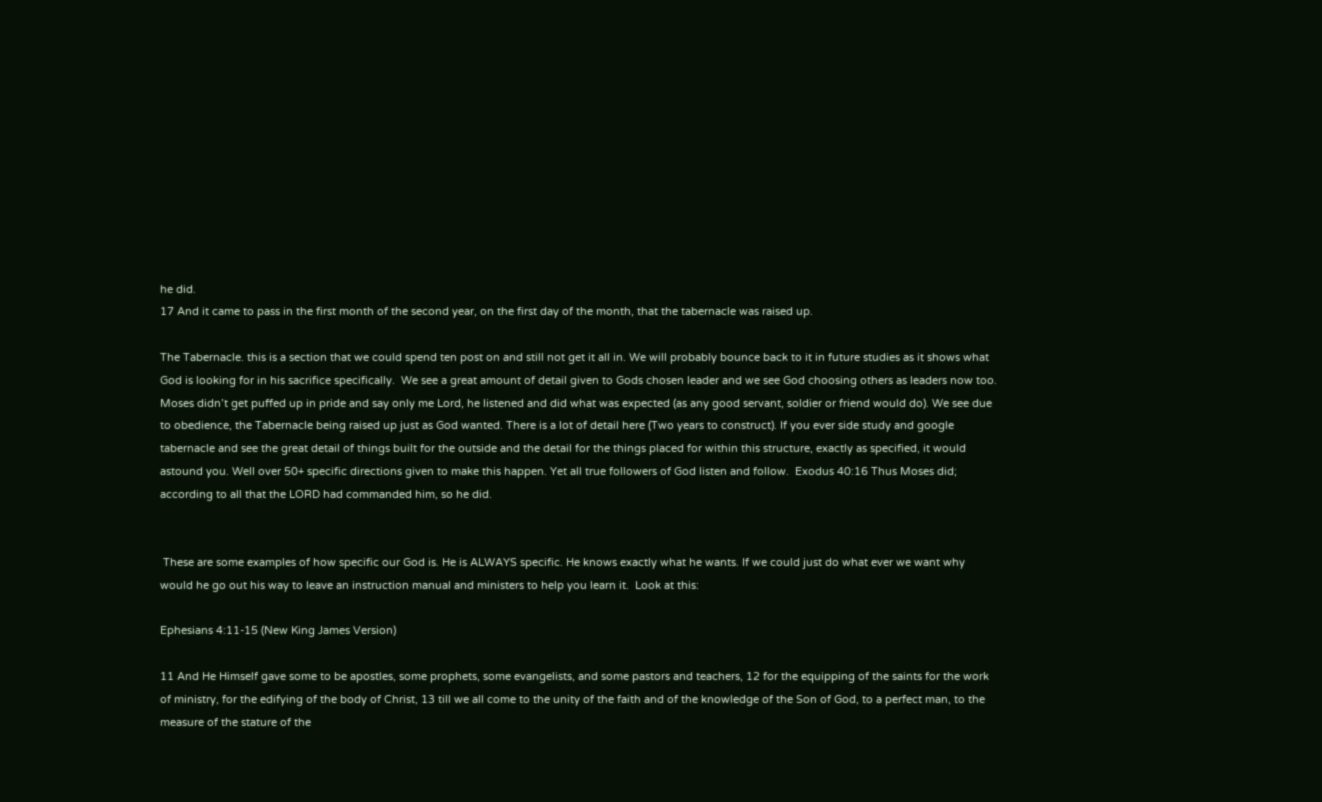he did.
17 And it came to pass in the first month of the second year, on the first day of the month, that the tabernacle was raised up.

The Tabernacle. this is a section that we could spend ten post on and still not get it all in. We will probably bounce back to it in future studies as it shows what God is looking for in his sacrifice specifically.  We see a great amount of detail given to Gods chosen leader and we see God choosing others as leaders now too. Moses didn’t get puffed up in pride and say only me Lord, he listened and did what was expected (as any good servant, soldier or friend would do). We see due to obedience, the Tabernacle being raised up just as God wanted. There is a lot of detail here (Two years to construct). If you ever side study and google tabernacle and see the great detail of things built for the outside and the detail for the things placed for within this structure, exactly as specified, it would astound you. Well over 50+ specific directions given to make this happen. Yet all true followers of God listen and follow.  Exodus 40:16 Thus Moses did; according to all that the LORD had commanded him, so he did.


 These are some examples of how specific our God is. He is ALWAYS specific. He knows exactly what he wants. If we could just do what ever we want why would he go out his way to leave an instruction manual and ministers to help you learn it.  Look at this:

Ephesians 4:11-15 (New King James Version)

11 And He Himself gave some to be apostles, some prophets, some evangelists, and some pastors and teachers, 12 for the equipping of the saints for the work of ministry, for the edifying of the body of Christ, 13 till we all come to the unity of the faith and of the knowledge of the Son of God, to a perfect man, to the measure of the stature of the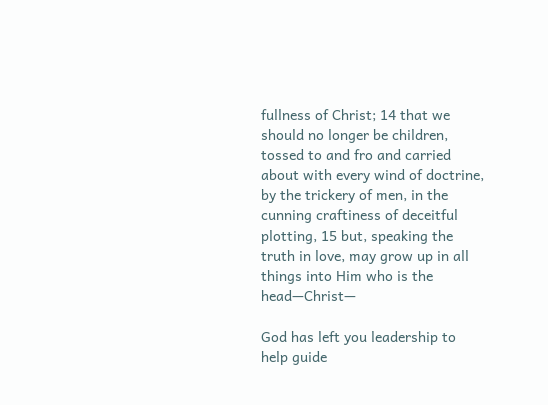fullness of Christ; 14 that we should no longer be children, tossed to and fro and carried about with every wind of doctrine, by the trickery of men, in the cunning craftiness of deceitful plotting, 15 but, speaking the truth in love, may grow up in all things into Him who is the head—Christ—

God has left you leadership to help guide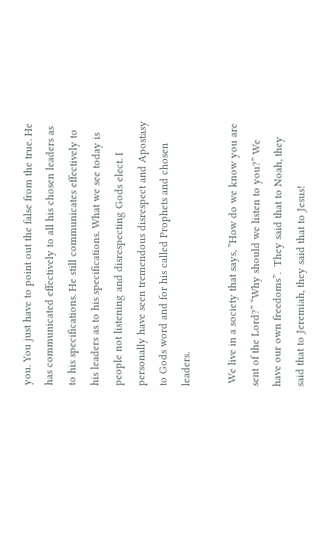you. You just have to point out the false from the true. He has communicated effectively to all his chosen leaders as to his specifications. He still communicates effectively to his leaders as to his specifications. What we see today is people not listening and disrespecting Gods elect. I personally have seen tremendous disrespect and Apostasy to Gods word and for his called Prophets and chosen leaders.

 We live in a society that says, ”How do we know you are sent of the Lord?” “Why should we listen to you?” We have our own freedoms”.  They said that to Noah, they said that to Jeremiah, they said that to Jesus!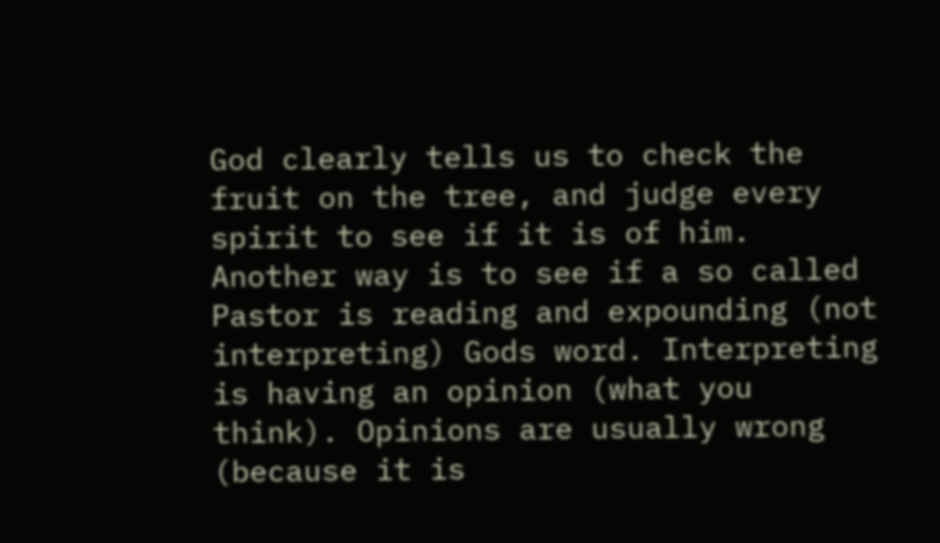God clearly tells us to check the fruit on the tree, and judge every spirit to see if it is of him. Another way is to see if a so called Pastor is reading and expounding (not interpreting) Gods word. Interpreting is having an opinion (what you think). Opinions are usually wrong (because it is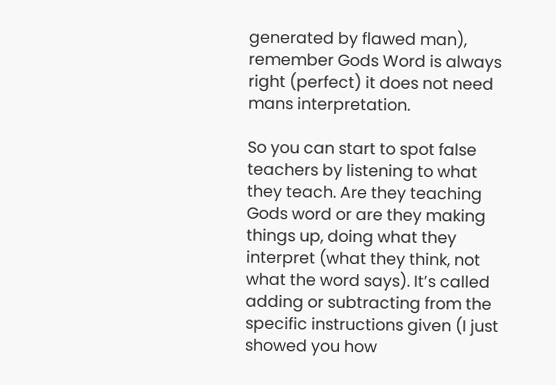generated by flawed man), remember Gods Word is always right (perfect) it does not need mans interpretation.

So you can start to spot false teachers by listening to what they teach. Are they teaching Gods word or are they making things up, doing what they interpret (what they think, not what the word says). It’s called adding or subtracting from the specific instructions given (I just showed you how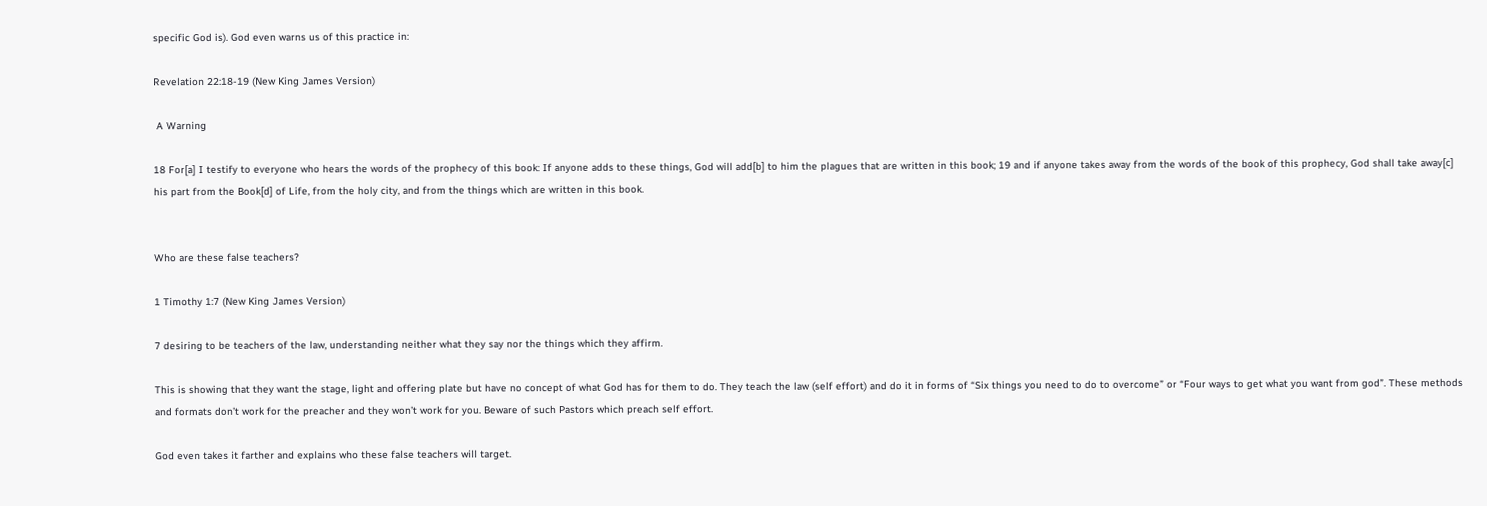specific God is). God even warns us of this practice in:

Revelation 22:18-19 (New King James Version)

 A Warning

18 For[a] I testify to everyone who hears the words of the prophecy of this book: If anyone adds to these things, God will add[b] to him the plagues that are written in this book; 19 and if anyone takes away from the words of the book of this prophecy, God shall take away[c] his part from the Book[d] of Life, from the holy city, and from the things which are written in this book.


Who are these false teachers?

1 Timothy 1:7 (New King James Version)

7 desiring to be teachers of the law, understanding neither what they say nor the things which they affirm.

This is showing that they want the stage, light and offering plate but have no concept of what God has for them to do. They teach the law (self effort) and do it in forms of “Six things you need to do to overcome” or “Four ways to get what you want from god”. These methods and formats don’t work for the preacher and they won’t work for you. Beware of such Pastors which preach self effort.

God even takes it farther and explains who these false teachers will target.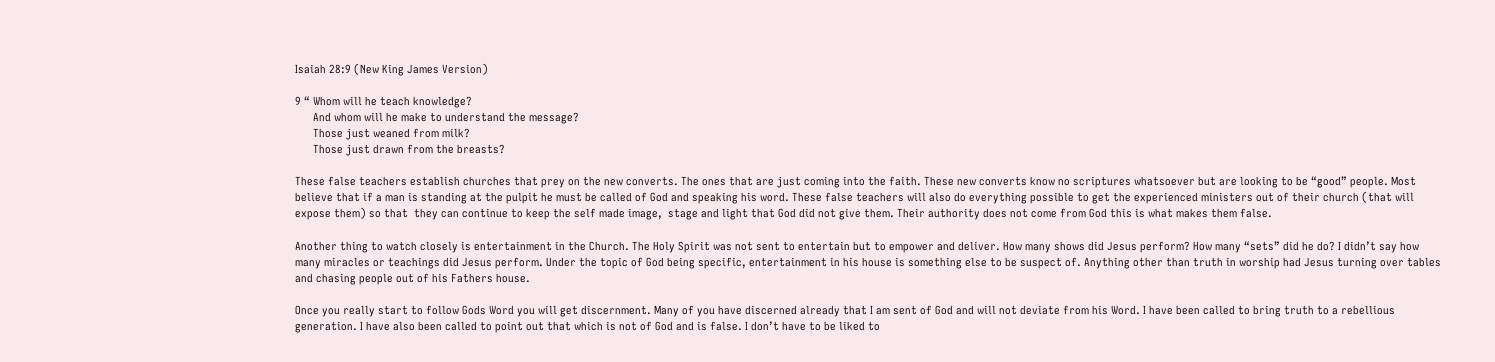Isaiah 28:9 (New King James Version)

9 “ Whom will he teach knowledge?
      And whom will he make to understand the message?
      Those just weaned from milk?
      Those just drawn from the breasts?

These false teachers establish churches that prey on the new converts. The ones that are just coming into the faith. These new converts know no scriptures whatsoever but are looking to be “good” people. Most believe that if a man is standing at the pulpit he must be called of God and speaking his word. These false teachers will also do everything possible to get the experienced ministers out of their church (that will expose them) so that  they can continue to keep the self made image,  stage and light that God did not give them. Their authority does not come from God this is what makes them false.

Another thing to watch closely is entertainment in the Church. The Holy Spirit was not sent to entertain but to empower and deliver. How many shows did Jesus perform? How many “sets” did he do? I didn’t say how many miracles or teachings did Jesus perform. Under the topic of God being specific, entertainment in his house is something else to be suspect of. Anything other than truth in worship had Jesus turning over tables and chasing people out of his Fathers house.

Once you really start to follow Gods Word you will get discernment. Many of you have discerned already that I am sent of God and will not deviate from his Word. I have been called to bring truth to a rebellious generation. I have also been called to point out that which is not of God and is false. I don’t have to be liked to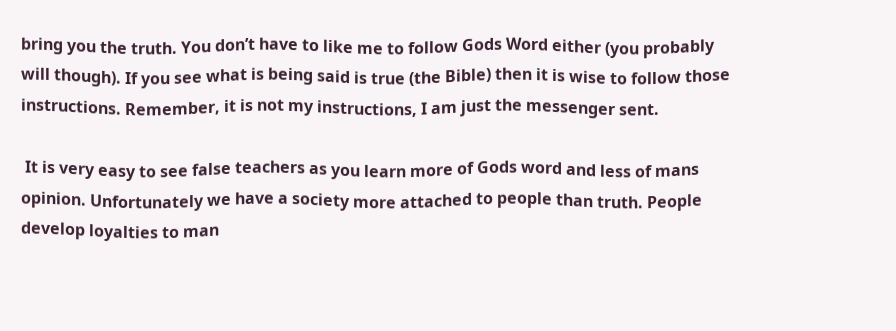bring you the truth. You don’t have to like me to follow Gods Word either (you probably will though). If you see what is being said is true (the Bible) then it is wise to follow those instructions. Remember, it is not my instructions, I am just the messenger sent.

 It is very easy to see false teachers as you learn more of Gods word and less of mans opinion. Unfortunately we have a society more attached to people than truth. People develop loyalties to man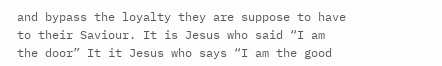and bypass the loyalty they are suppose to have to their Saviour. It is Jesus who said “I am the door” It it Jesus who says “I am the good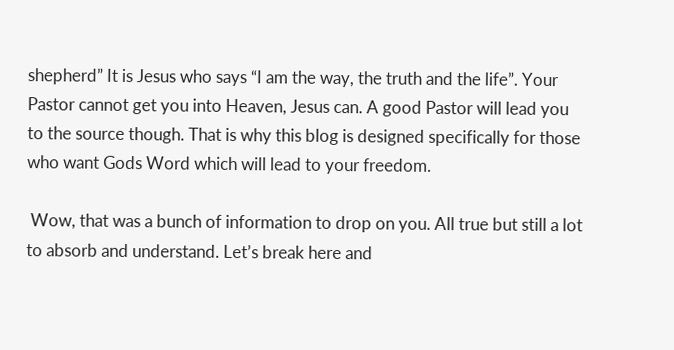shepherd” It is Jesus who says “I am the way, the truth and the life”. Your Pastor cannot get you into Heaven, Jesus can. A good Pastor will lead you to the source though. That is why this blog is designed specifically for those who want Gods Word which will lead to your freedom.

 Wow, that was a bunch of information to drop on you. All true but still a lot to absorb and understand. Let’s break here and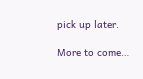pick up later.

More to come…